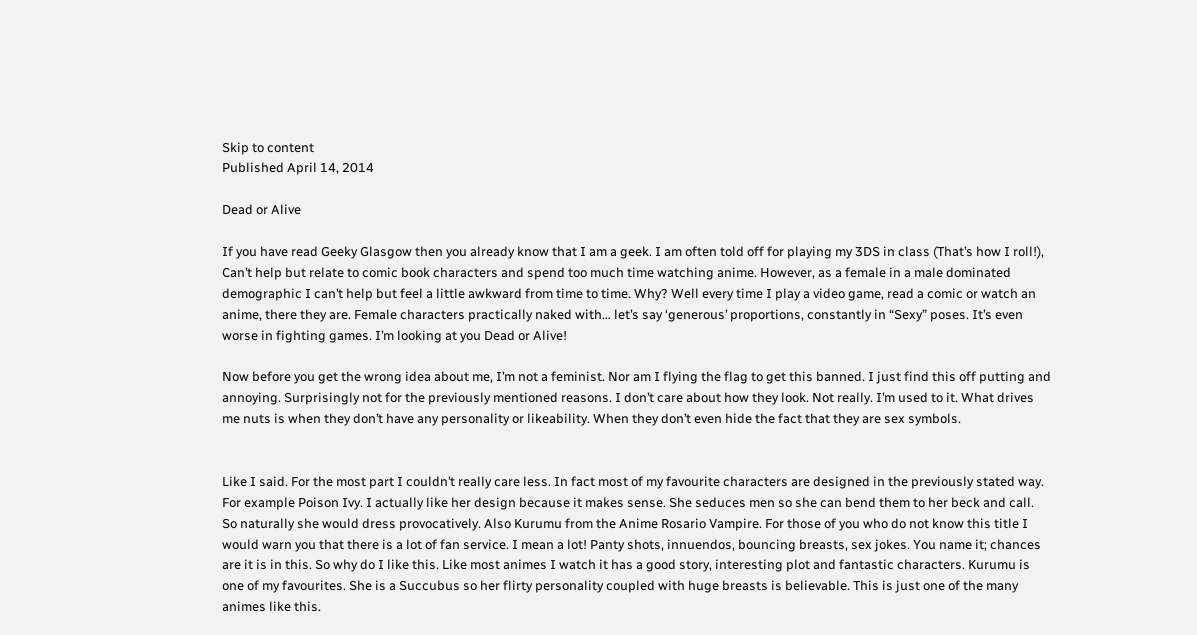Skip to content
Published April 14, 2014

Dead or Alive

If you have read Geeky Glasgow then you already know that I am a geek. I am often told off for playing my 3DS in class (That’s how I roll!), Can’t help but relate to comic book characters and spend too much time watching anime. However, as a female in a male dominated demographic I can’t help but feel a little awkward from time to time. Why? Well every time I play a video game, read a comic or watch an anime, there they are. Female characters practically naked with… let’s say ‘generous’ proportions, constantly in “Sexy” poses. It’s even worse in fighting games. I’m looking at you Dead or Alive!

Now before you get the wrong idea about me, I’m not a feminist. Nor am I flying the flag to get this banned. I just find this off putting and annoying. Surprisingly not for the previously mentioned reasons. I don’t care about how they look. Not really. I’m used to it. What drives me nuts is when they don’t have any personality or likeability. When they don’t even hide the fact that they are sex symbols.


Like I said. For the most part I couldn’t really care less. In fact most of my favourite characters are designed in the previously stated way. For example Poison Ivy. I actually like her design because it makes sense. She seduces men so she can bend them to her beck and call. So naturally she would dress provocatively. Also Kurumu from the Anime Rosario Vampire. For those of you who do not know this title I would warn you that there is a lot of fan service. I mean a lot! Panty shots, innuendos, bouncing breasts, sex jokes. You name it; chances are it is in this. So why do I like this. Like most animes I watch it has a good story, interesting plot and fantastic characters. Kurumu is one of my favourites. She is a Succubus so her flirty personality coupled with huge breasts is believable. This is just one of the many animes like this.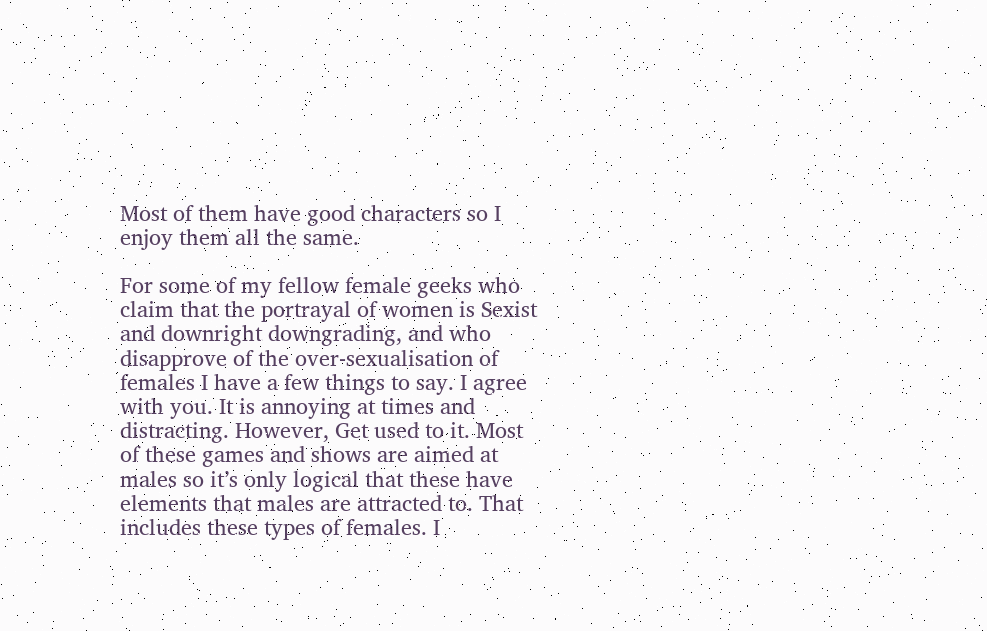Most of them have good characters so I enjoy them all the same.

For some of my fellow female geeks who claim that the portrayal of women is Sexist and downright downgrading, and who disapprove of the over-sexualisation of females I have a few things to say. I agree with you. It is annoying at times and distracting. However, Get used to it. Most of these games and shows are aimed at males so it’s only logical that these have elements that males are attracted to. That includes these types of females. I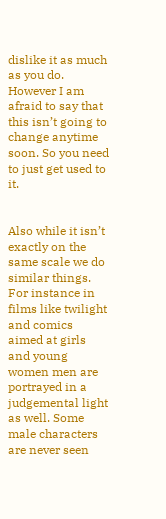dislike it as much as you do. However I am afraid to say that this isn’t going to change anytime soon. So you need to just get used to it.


Also while it isn’t exactly on the same scale we do similar things. For instance in films like twilight and comics aimed at girls and young women men are portrayed in a judgemental light as well. Some male characters are never seen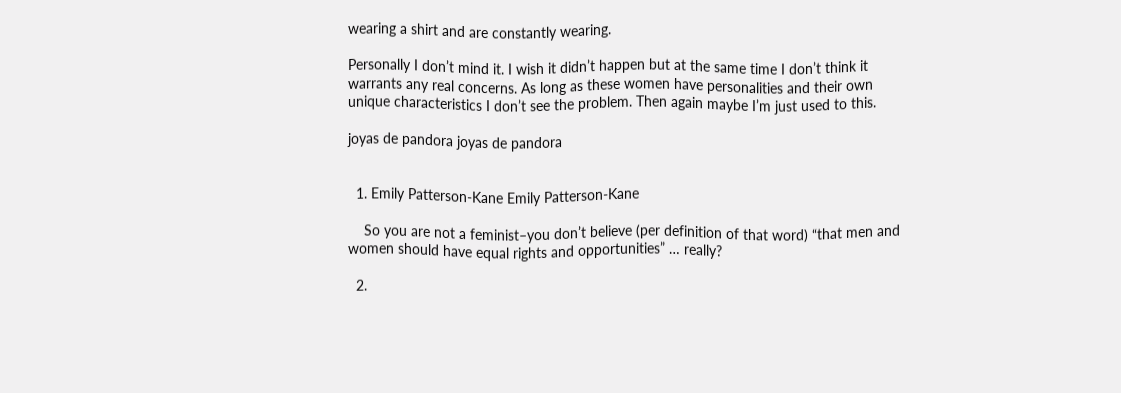wearing a shirt and are constantly wearing.

Personally I don’t mind it. I wish it didn’t happen but at the same time I don’t think it warrants any real concerns. As long as these women have personalities and their own unique characteristics I don’t see the problem. Then again maybe I’m just used to this.

joyas de pandora joyas de pandora


  1. Emily Patterson-Kane Emily Patterson-Kane

    So you are not a feminist–you don’t believe (per definition of that word) “that men and women should have equal rights and opportunities” … really?

  2.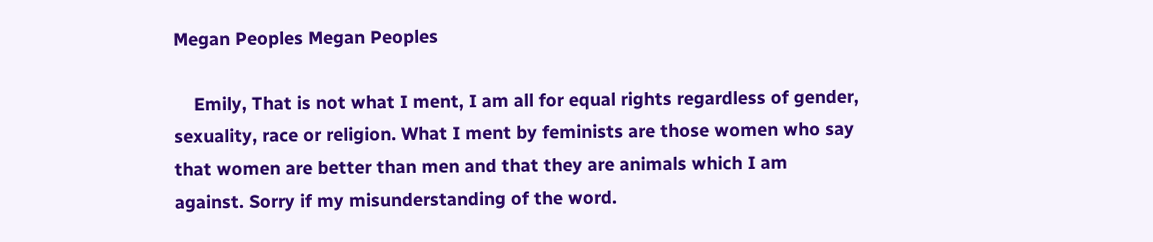Megan Peoples Megan Peoples

    Emily, That is not what I ment, I am all for equal rights regardless of gender, sexuality, race or religion. What I ment by feminists are those women who say that women are better than men and that they are animals which I am against. Sorry if my misunderstanding of the word.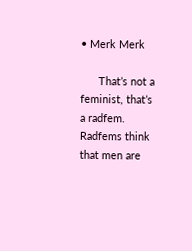• Merk Merk

      That’s not a feminist, that’s a radfem. Radfems think that men are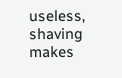useless, shaving makes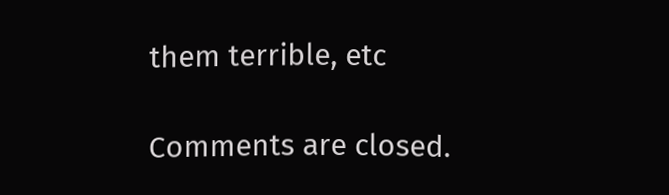them terrible, etc

Comments are closed.